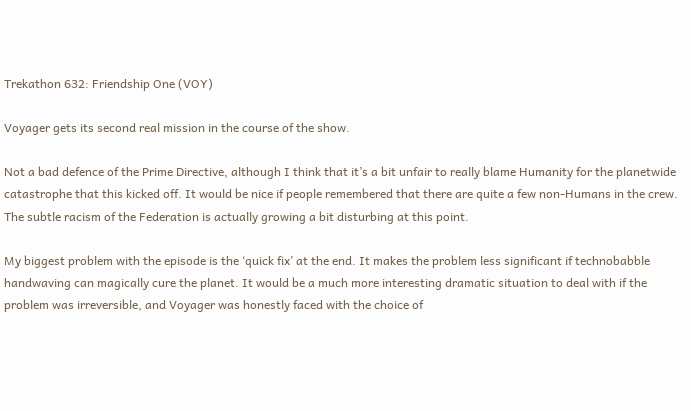Trekathon 632: Friendship One (VOY)

Voyager gets its second real mission in the course of the show.

Not a bad defence of the Prime Directive, although I think that it’s a bit unfair to really blame Humanity for the planetwide catastrophe that this kicked off. It would be nice if people remembered that there are quite a few non-Humans in the crew. The subtle racism of the Federation is actually growing a bit disturbing at this point.

My biggest problem with the episode is the ‘quick fix’ at the end. It makes the problem less significant if technobabble handwaving can magically cure the planet. It would be a much more interesting dramatic situation to deal with if the problem was irreversible, and Voyager was honestly faced with the choice of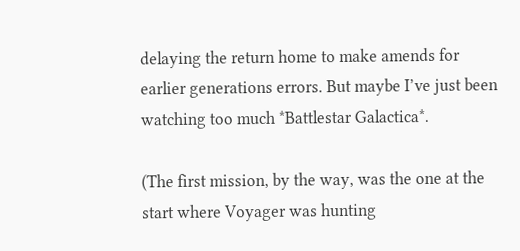delaying the return home to make amends for earlier generations errors. But maybe I’ve just been watching too much *Battlestar Galactica*.

(The first mission, by the way, was the one at the start where Voyager was hunting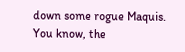down some rogue Maquis. You know, the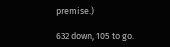premise.)

632 down, 105 to go.